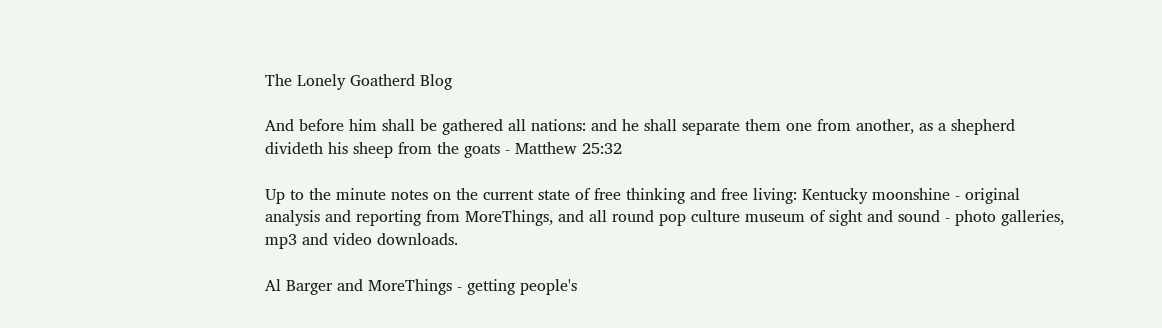The Lonely Goatherd Blog

And before him shall be gathered all nations: and he shall separate them one from another, as a shepherd divideth his sheep from the goats - Matthew 25:32

Up to the minute notes on the current state of free thinking and free living: Kentucky moonshine - original analysis and reporting from MoreThings, and all round pop culture museum of sight and sound - photo galleries, mp3 and video downloads.

Al Barger and MoreThings - getting people's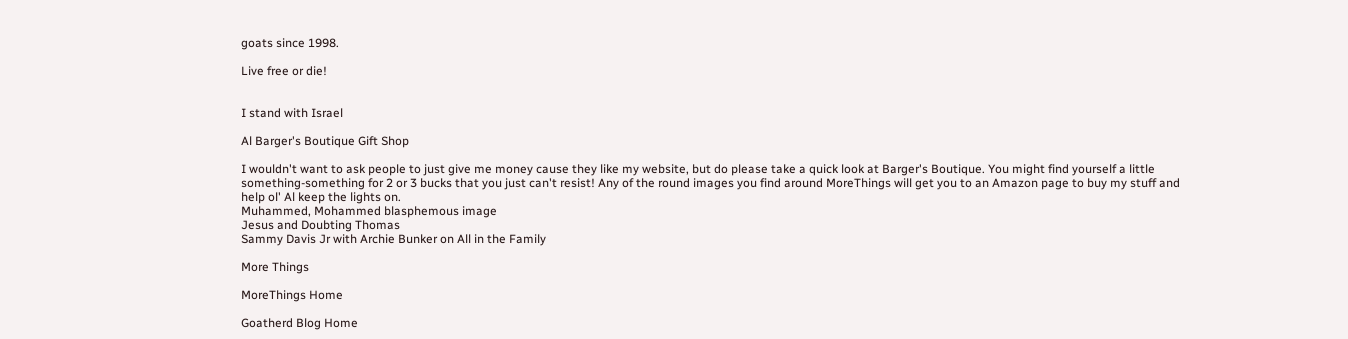goats since 1998.

Live free or die!


I stand with Israel

Al Barger's Boutique Gift Shop

I wouldn't want to ask people to just give me money cause they like my website, but do please take a quick look at Barger's Boutique. You might find yourself a little something-something for 2 or 3 bucks that you just can't resist! Any of the round images you find around MoreThings will get you to an Amazon page to buy my stuff and help ol' Al keep the lights on.
Muhammed, Mohammed blasphemous image
Jesus and Doubting Thomas
Sammy Davis Jr with Archie Bunker on All in the Family

More Things

MoreThings Home

Goatherd Blog Home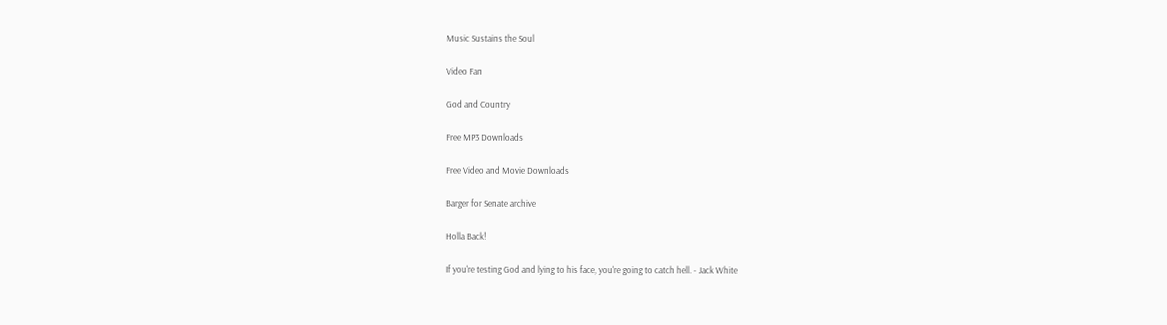Music Sustains the Soul

Video Fan

God and Country

Free MP3 Downloads

Free Video and Movie Downloads

Barger for Senate archive

Holla Back!

If you're testing God and lying to his face, you're going to catch hell. - Jack White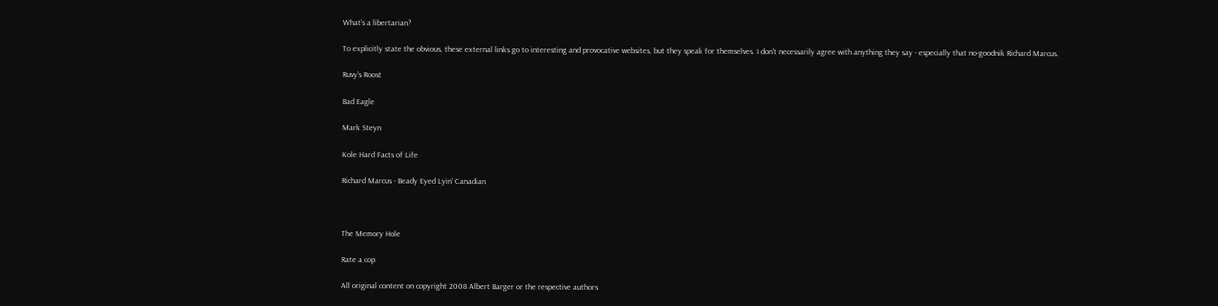What's a libertarian?

To explicitly state the obvious, these external links go to interesting and provocative websites, but they speak for themselves. I don't necessarily agree with anything they say - especially that no-goodnik Richard Marcus.

Ruvy's Roost

Bad Eagle

Mark Steyn

Kole Hard Facts of Life

Richard Marcus - Beady Eyed Lyin' Canadian



The Memory Hole

Rate a cop

All original content on copyright 2008 Albert Barger or the respective authors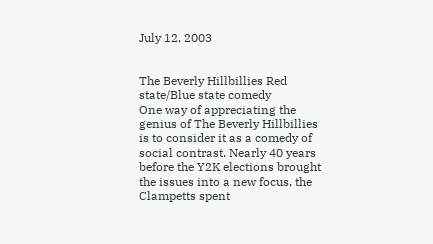July 12, 2003


The Beverly Hillbillies Red state/Blue state comedy
One way of appreciating the genius of The Beverly Hillbillies is to consider it as a comedy of social contrast. Nearly 40 years before the Y2K elections brought the issues into a new focus, the Clampetts spent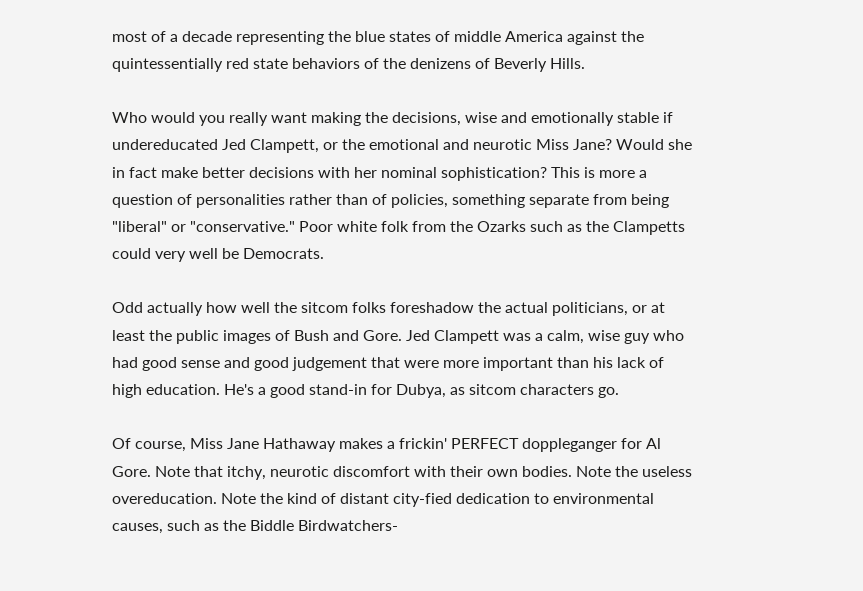most of a decade representing the blue states of middle America against the quintessentially red state behaviors of the denizens of Beverly Hills.

Who would you really want making the decisions, wise and emotionally stable if undereducated Jed Clampett, or the emotional and neurotic Miss Jane? Would she in fact make better decisions with her nominal sophistication? This is more a question of personalities rather than of policies, something separate from being "liberal" or "conservative." Poor white folk from the Ozarks such as the Clampetts could very well be Democrats.

Odd actually how well the sitcom folks foreshadow the actual politicians, or at least the public images of Bush and Gore. Jed Clampett was a calm, wise guy who had good sense and good judgement that were more important than his lack of high education. He's a good stand-in for Dubya, as sitcom characters go.

Of course, Miss Jane Hathaway makes a frickin' PERFECT doppleganger for Al Gore. Note that itchy, neurotic discomfort with their own bodies. Note the useless overeducation. Note the kind of distant city-fied dedication to environmental causes, such as the Biddle Birdwatchers-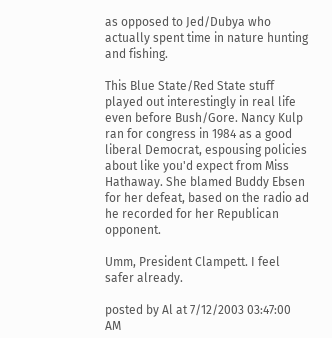as opposed to Jed/Dubya who actually spent time in nature hunting and fishing.

This Blue State/Red State stuff played out interestingly in real life even before Bush/Gore. Nancy Kulp ran for congress in 1984 as a good liberal Democrat, espousing policies about like you'd expect from Miss Hathaway. She blamed Buddy Ebsen for her defeat, based on the radio ad he recorded for her Republican opponent.

Umm, President Clampett. I feel safer already.

posted by Al at 7/12/2003 03:47:00 AM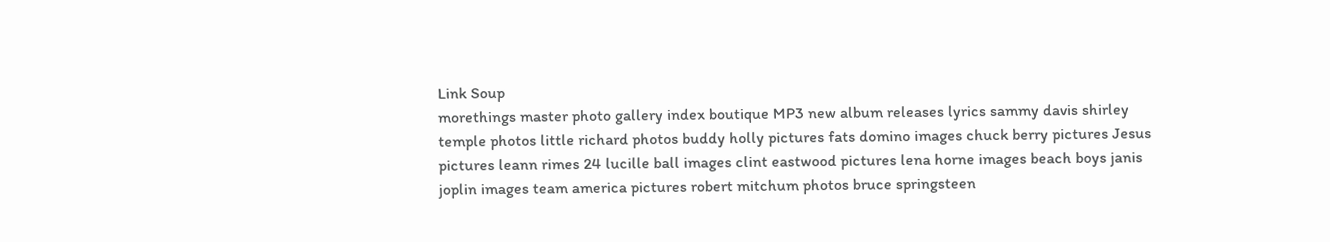Link Soup
morethings master photo gallery index boutique MP3 new album releases lyrics sammy davis shirley temple photos little richard photos buddy holly pictures fats domino images chuck berry pictures Jesus pictures leann rimes 24 lucille ball images clint eastwood pictures lena horne images beach boys janis joplin images team america pictures robert mitchum photos bruce springsteen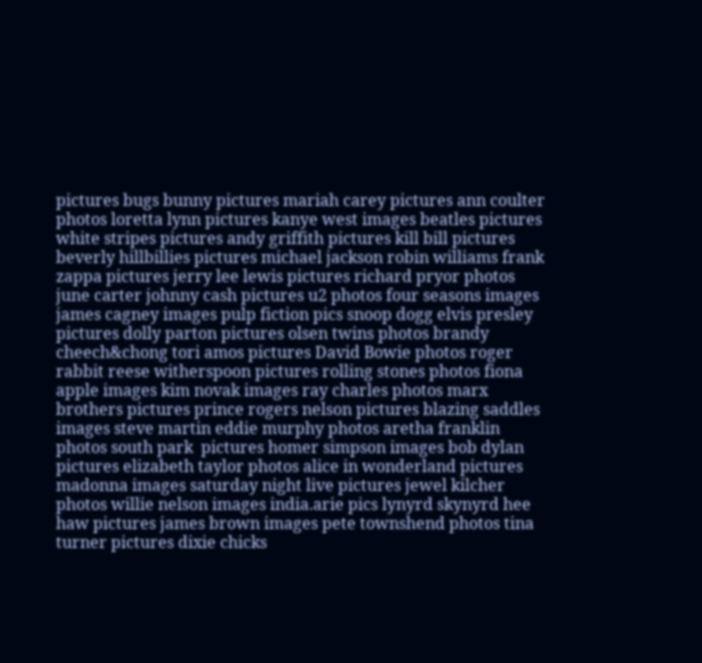pictures bugs bunny pictures mariah carey pictures ann coulter photos loretta lynn pictures kanye west images beatles pictures white stripes pictures andy griffith pictures kill bill pictures beverly hillbillies pictures michael jackson robin williams frank zappa pictures jerry lee lewis pictures richard pryor photos june carter johnny cash pictures u2 photos four seasons images james cagney images pulp fiction pics snoop dogg elvis presley pictures dolly parton pictures olsen twins photos brandy cheech&chong tori amos pictures David Bowie photos roger rabbit reese witherspoon pictures rolling stones photos fiona apple images kim novak images ray charles photos marx brothers pictures prince rogers nelson pictures blazing saddles images steve martin eddie murphy photos aretha franklin photos south park  pictures homer simpson images bob dylan pictures elizabeth taylor photos alice in wonderland pictures madonna images saturday night live pictures jewel kilcher photos willie nelson images india.arie pics lynyrd skynyrd hee haw pictures james brown images pete townshend photos tina turner pictures dixie chicks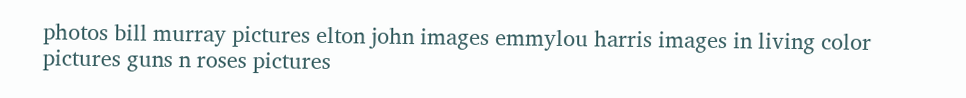photos bill murray pictures elton john images emmylou harris images in living color pictures guns n roses pictures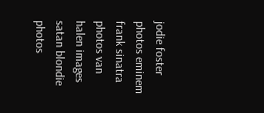jodie foster photos eminem frank sinatra photos van halen images satan blondie photos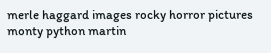merle haggard images rocky horror pictures monty python martin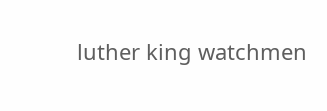luther king watchmen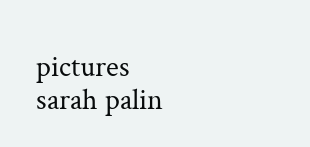pictures sarah palin